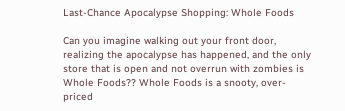Last-Chance Apocalypse Shopping: Whole Foods

Can you imagine walking out your front door, realizing the apocalypse has happened, and the only store that is open and not overrun with zombies is Whole Foods?? Whole Foods is a snooty, over-priced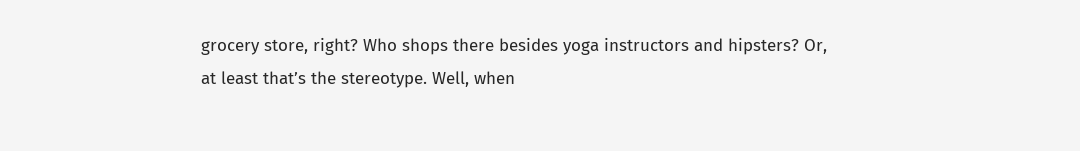grocery store, right? Who shops there besides yoga instructors and hipsters? Or, at least that’s the stereotype. Well, when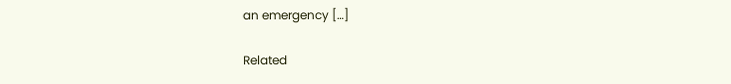an emergency […]

Related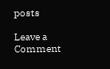posts

Leave a Comment